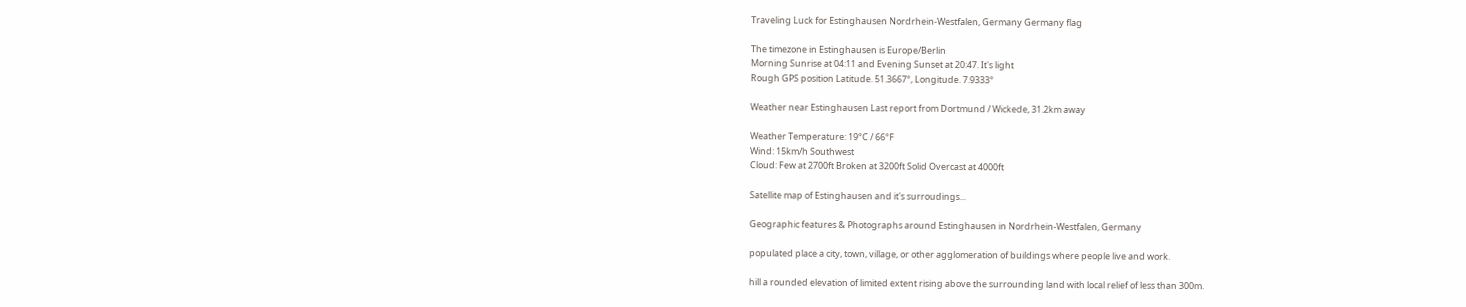Traveling Luck for Estinghausen Nordrhein-Westfalen, Germany Germany flag

The timezone in Estinghausen is Europe/Berlin
Morning Sunrise at 04:11 and Evening Sunset at 20:47. It's light
Rough GPS position Latitude. 51.3667°, Longitude. 7.9333°

Weather near Estinghausen Last report from Dortmund / Wickede, 31.2km away

Weather Temperature: 19°C / 66°F
Wind: 15km/h Southwest
Cloud: Few at 2700ft Broken at 3200ft Solid Overcast at 4000ft

Satellite map of Estinghausen and it's surroudings...

Geographic features & Photographs around Estinghausen in Nordrhein-Westfalen, Germany

populated place a city, town, village, or other agglomeration of buildings where people live and work.

hill a rounded elevation of limited extent rising above the surrounding land with local relief of less than 300m.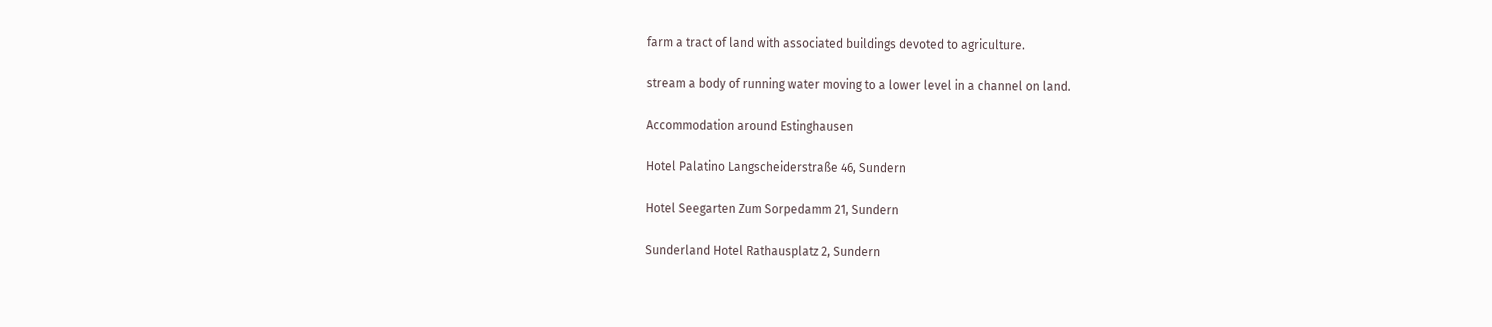farm a tract of land with associated buildings devoted to agriculture.

stream a body of running water moving to a lower level in a channel on land.

Accommodation around Estinghausen

Hotel Palatino Langscheiderstraße 46, Sundern

Hotel Seegarten Zum Sorpedamm 21, Sundern

Sunderland Hotel Rathausplatz 2, Sundern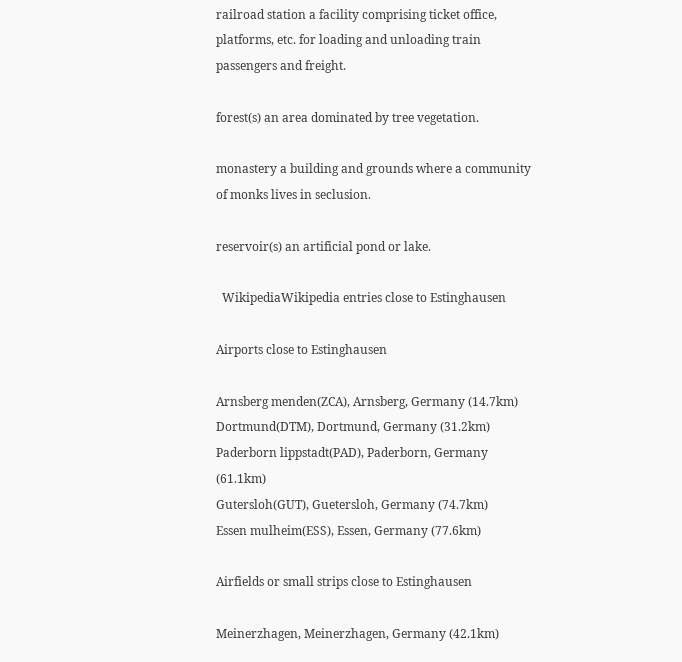railroad station a facility comprising ticket office, platforms, etc. for loading and unloading train passengers and freight.

forest(s) an area dominated by tree vegetation.

monastery a building and grounds where a community of monks lives in seclusion.

reservoir(s) an artificial pond or lake.

  WikipediaWikipedia entries close to Estinghausen

Airports close to Estinghausen

Arnsberg menden(ZCA), Arnsberg, Germany (14.7km)
Dortmund(DTM), Dortmund, Germany (31.2km)
Paderborn lippstadt(PAD), Paderborn, Germany (61.1km)
Gutersloh(GUT), Guetersloh, Germany (74.7km)
Essen mulheim(ESS), Essen, Germany (77.6km)

Airfields or small strips close to Estinghausen

Meinerzhagen, Meinerzhagen, Germany (42.1km)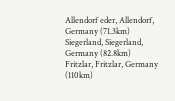Allendorf eder, Allendorf, Germany (71.3km)
Siegerland, Siegerland, Germany (82.8km)
Fritzlar, Fritzlar, Germany (110km)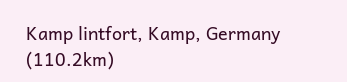Kamp lintfort, Kamp, Germany (110.2km)